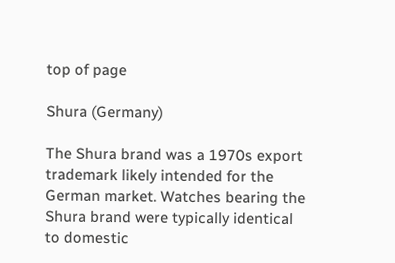top of page

Shura (Germany)

The Shura brand was a 1970s export trademark likely intended for the German market. Watches bearing the Shura brand were typically identical to domestic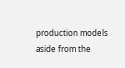production models aside from the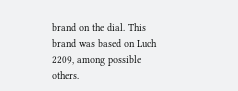brand on the dial. This brand was based on Luch 2209, among possible others.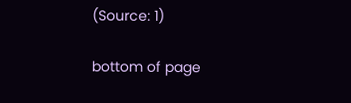(Source: 1)

bottom of page